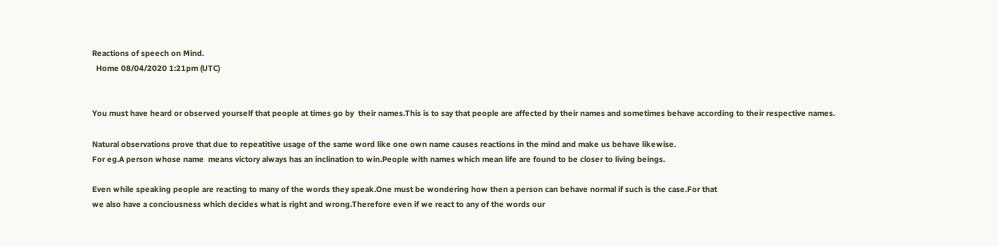Reactions of speech on Mind.
  Home 08/04/2020 1:21pm (UTC)


You must have heard or observed yourself that people at times go by  their names.This is to say that people are affected by their names and sometimes behave according to their respective names.

Natural observations prove that due to repeatitive usage of the same word like one own name causes reactions in the mind and make us behave likewise.
For eg.A person whose name  means victory always has an inclination to win.People with names which mean life are found to be closer to living beings.

Even while speaking people are reacting to many of the words they speak.One must be wondering how then a person can behave normal if such is the case.For that
we also have a conciousness which decides what is right and wrong.Therefore even if we react to any of the words our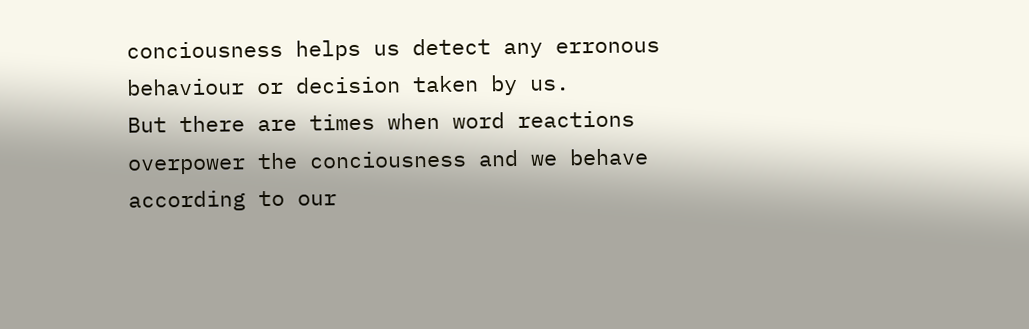conciousness helps us detect any erronous behaviour or decision taken by us.
But there are times when word reactions overpower the conciousness and we behave according to our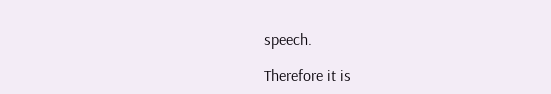speech.

Therefore it is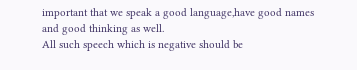important that we speak a good language,have good names and good thinking as well.
All such speech which is negative should be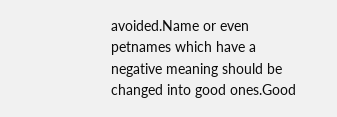avoided.Name or even petnames which have a negative meaning should be changed into good ones.Good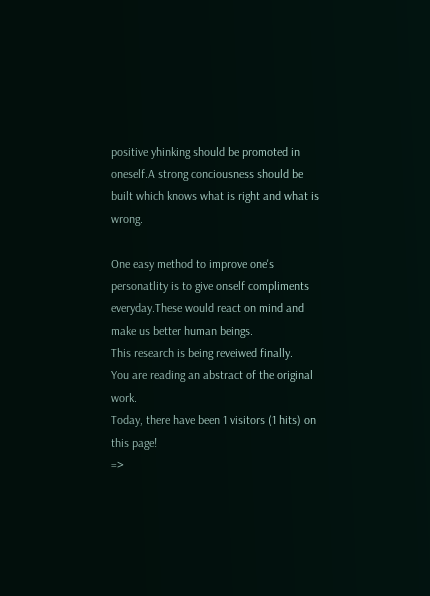positive yhinking should be promoted in oneself.A strong conciousness should be built which knows what is right and what is wrong.

One easy method to improve one's personatlity is to give onself compliments everyday.These would react on mind and make us better human beings.
This research is being reveiwed finally.
You are reading an abstract of the original work.
Today, there have been 1 visitors (1 hits) on this page!
=>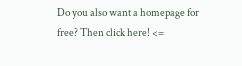Do you also want a homepage for free? Then click here! <=